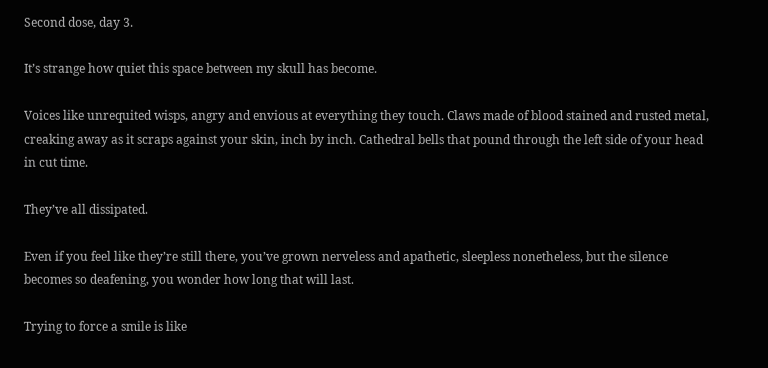Second dose, day 3.

It’s strange how quiet this space between my skull has become.

Voices like unrequited wisps, angry and envious at everything they touch. Claws made of blood stained and rusted metal, creaking away as it scraps against your skin, inch by inch. Cathedral bells that pound through the left side of your head in cut time.

They’ve all dissipated.

Even if you feel like they’re still there, you’ve grown nerveless and apathetic, sleepless nonetheless, but the silence becomes so deafening, you wonder how long that will last.

Trying to force a smile is like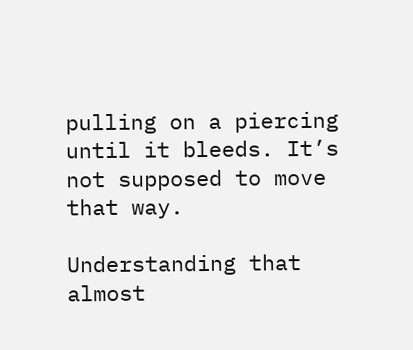pulling on a piercing until it bleeds. It’s not supposed to move that way.

Understanding that almost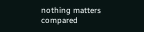nothing matters compared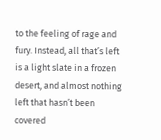to the feeling of rage and fury. Instead, all that’s left is a light slate in a frozen desert, and almost nothing left that hasn’t been covered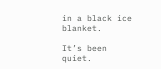in a black ice blanket.

It’s been quiet.